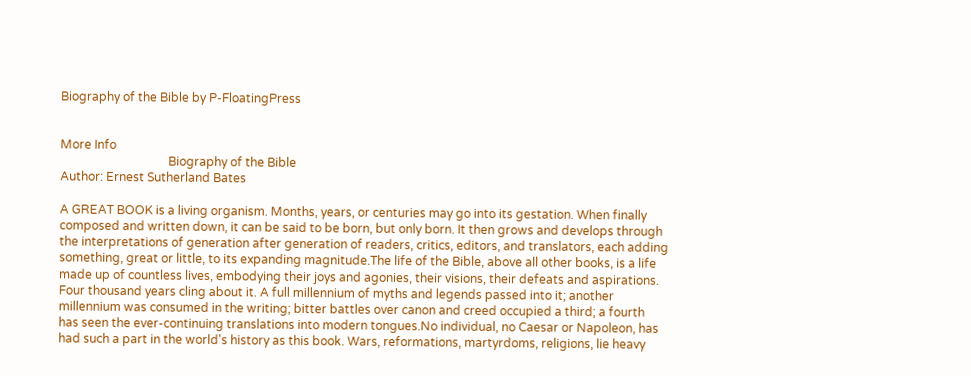Biography of the Bible by P-FloatingPress


More Info
                                    Biography of the Bible
Author: Ernest Sutherland Bates

A GREAT BOOK is a living organism. Months, years, or centuries may go into its gestation. When finally
composed and written down, it can be said to be born, but only born. It then grows and develops through
the interpretations of generation after generation of readers, critics, editors, and translators, each adding
something, great or little, to its expanding magnitude.The life of the Bible, above all other books, is a life
made up of countless lives, embodying their joys and agonies, their visions, their defeats and aspirations.
Four thousand years cling about it. A full millennium of myths and legends passed into it; another
millennium was consumed in the writing; bitter battles over canon and creed occupied a third; a fourth
has seen the ever-continuing translations into modern tongues.No individual, no Caesar or Napoleon, has
had such a part in the world's history as this book. Wars, reformations, martyrdoms, religions, lie heavy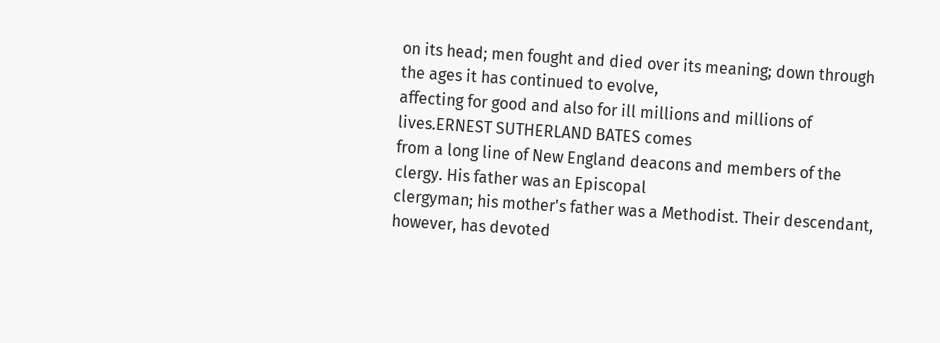on its head; men fought and died over its meaning; down through the ages it has continued to evolve,
affecting for good and also for ill millions and millions of lives.ERNEST SUTHERLAND BATES comes
from a long line of New England deacons and members of the clergy. His father was an Episcopal
clergyman; his mother's father was a Methodist. Their descendant, however, has devoted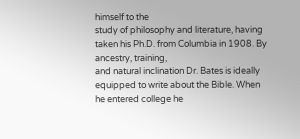himself to the
study of philosophy and literature, having taken his Ph.D. from Columbia in 1908. By ancestry, training,
and natural inclination Dr. Bates is ideally equipped to write about the Bible. When he entered college he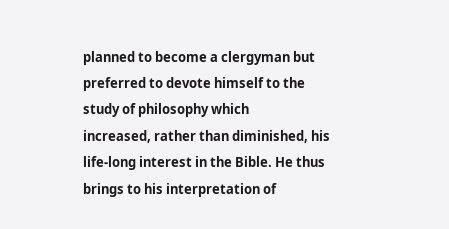planned to become a clergyman but preferred to devote himself to the study of philosophy which
increased, rather than diminished, his life-long interest in the Bible. He thus brings to his interpretation of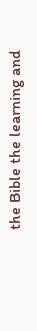the Bible the learning and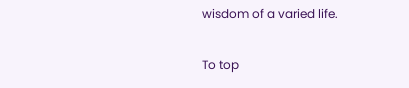wisdom of a varied life.

To top